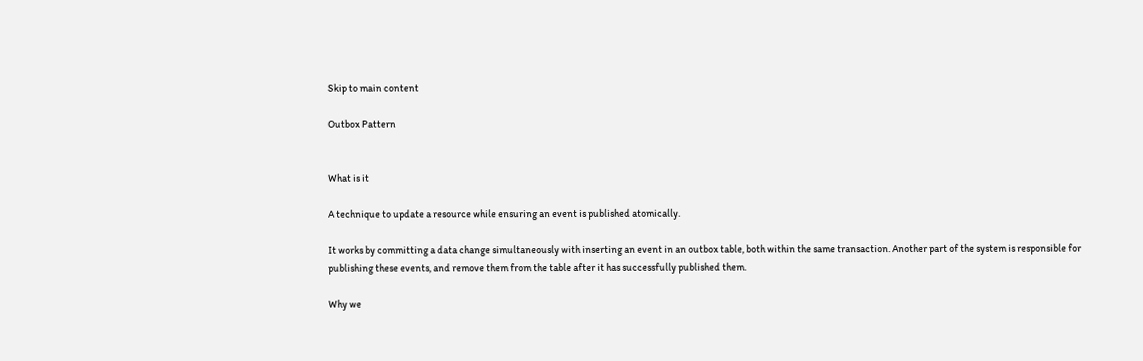Skip to main content

Outbox Pattern


What is it

A technique to update a resource while ensuring an event is published atomically.

It works by committing a data change simultaneously with inserting an event in an outbox table, both within the same transaction. Another part of the system is responsible for publishing these events, and remove them from the table after it has successfully published them.

Why we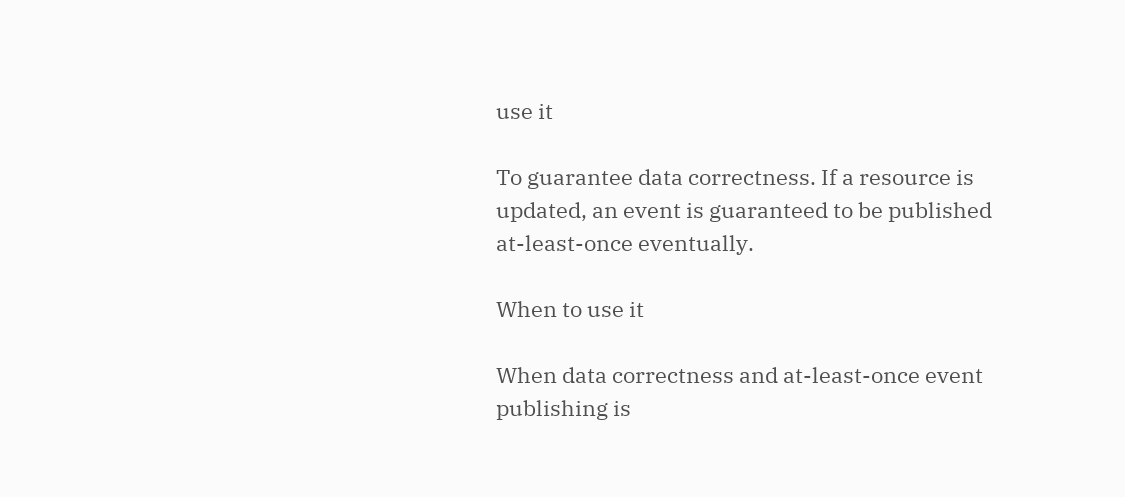use it

To guarantee data correctness. If a resource is updated, an event is guaranteed to be published at-least-once eventually.

When to use it

When data correctness and at-least-once event publishing is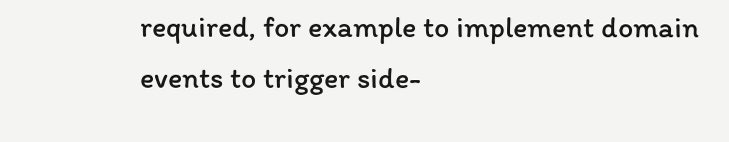required, for example to implement domain events to trigger side-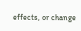effects, or change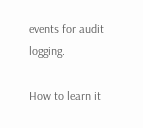events for audit logging.

How to learn it